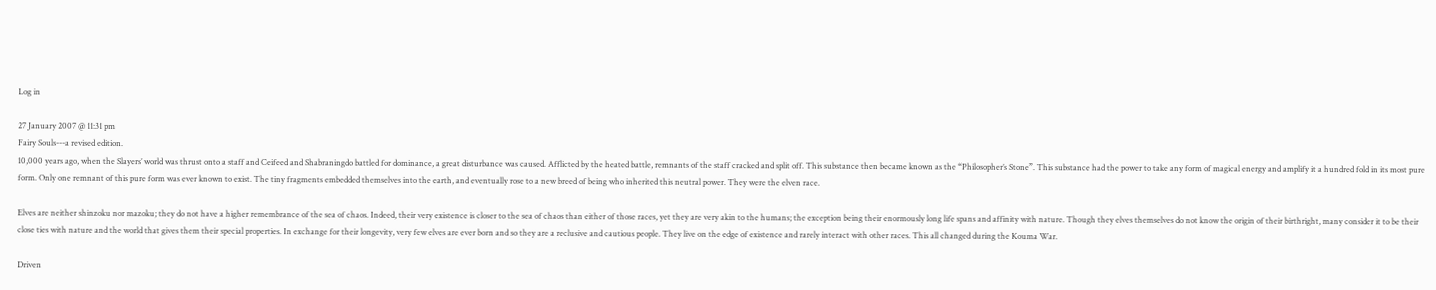Log in

27 January 2007 @ 11:31 pm
Fairy Souls---a revised edition.
10,000 years ago, when the Slayers’ world was thrust onto a staff and Ceifeed and Shabraningdo battled for dominance, a great disturbance was caused. Afflicted by the heated battle, remnants of the staff cracked and split off. This substance then became known as the “Philosopher’s Stone”. This substance had the power to take any form of magical energy and amplify it a hundred fold in its most pure form. Only one remnant of this pure form was ever known to exist. The tiny fragments embedded themselves into the earth, and eventually rose to a new breed of being who inherited this neutral power. They were the elven race.

Elves are neither shinzoku nor mazoku; they do not have a higher remembrance of the sea of chaos. Indeed, their very existence is closer to the sea of chaos than either of those races, yet they are very akin to the humans; the exception being their enormously long life spans and affinity with nature. Though they elves themselves do not know the origin of their birthright, many consider it to be their close ties with nature and the world that gives them their special properties. In exchange for their longevity, very few elves are ever born and so they are a reclusive and cautious people. They live on the edge of existence and rarely interact with other races. This all changed during the Kouma War.

Driven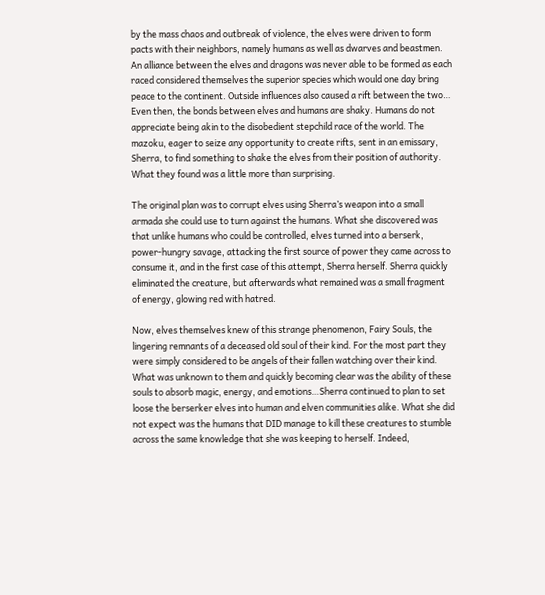by the mass chaos and outbreak of violence, the elves were driven to form pacts with their neighbors, namely humans as well as dwarves and beastmen. An alliance between the elves and dragons was never able to be formed as each raced considered themselves the superior species which would one day bring peace to the continent. Outside influences also caused a rift between the two… Even then, the bonds between elves and humans are shaky. Humans do not appreciate being akin to the disobedient stepchild race of the world. The mazoku, eager to seize any opportunity to create rifts, sent in an emissary, Sherra, to find something to shake the elves from their position of authority. What they found was a little more than surprising.

The original plan was to corrupt elves using Sherra’s weapon into a small armada she could use to turn against the humans. What she discovered was that unlike humans who could be controlled, elves turned into a berserk, power-hungry savage, attacking the first source of power they came across to consume it, and in the first case of this attempt, Sherra herself. Sherra quickly eliminated the creature, but afterwards what remained was a small fragment of energy, glowing red with hatred.

Now, elves themselves knew of this strange phenomenon, Fairy Souls, the lingering remnants of a deceased old soul of their kind. For the most part they were simply considered to be angels of their fallen watching over their kind. What was unknown to them and quickly becoming clear was the ability of these souls to absorb magic, energy, and emotions…Sherra continued to plan to set loose the berserker elves into human and elven communities alike. What she did not expect was the humans that DID manage to kill these creatures to stumble across the same knowledge that she was keeping to herself. Indeed,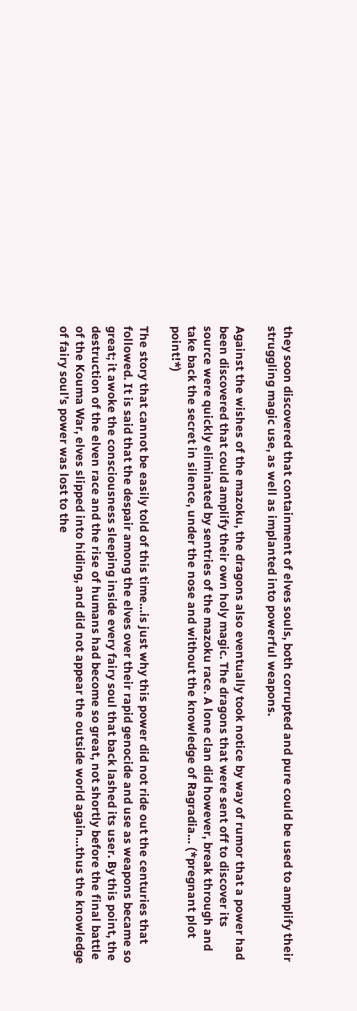they soon discovered that containment of elves souls, both corrupted and pure could be used to amplify their struggling magic use, as well as implanted into powerful weapons.

Against the wishes of the mazoku, the dragons also eventually took notice by way of rumor that a power had been discovered that could amplify their own holy magic. The dragons that were sent off to discover its source were quickly eliminated by sentries of the mazoku race. A lone clan did however, break through and take back the secret in silence, under the nose and without the knowledge of Ragradia… (*pregnant plot point!*)

The story that cannot be easily told of this time…is just why this power did not ride out the centuries that followed. It is said that the despair among the elves over their rapid genocide and use as weapons became so great; it awoke the consciousness sleeping inside every fairy soul that back lashed its user. By this point, the destruction of the elven race and the rise of humans had become so great, not shortly before the final battle of the Kouma War, elves slipped into hiding, and did not appear the outside world again…thus the knowledge of fairy soul’s power was lost to the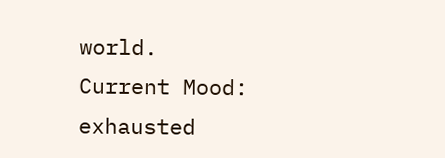world.
Current Mood: exhausted